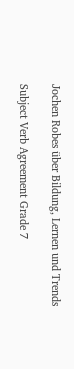Jochen Robes über Bildung, Lernen und Trends

Subject Verb Agreement Grade 7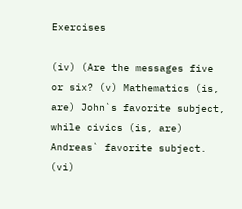Exercises

(iv) (Are the messages five or six? (v) Mathematics (is, are) John`s favorite subject, while civics (is, are) Andreas` favorite subject. (vi)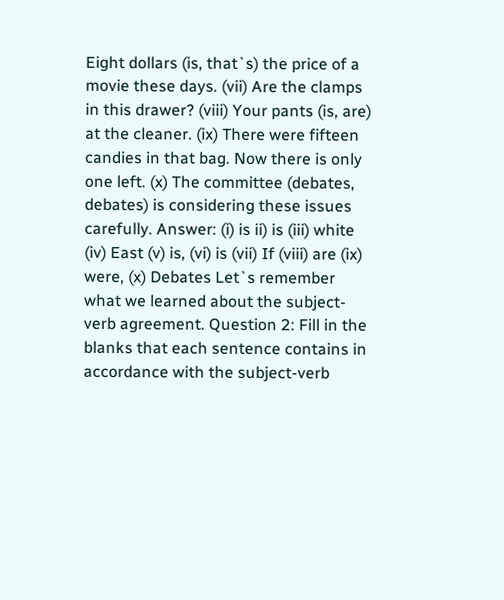Eight dollars (is, that`s) the price of a movie these days. (vii) Are the clamps in this drawer? (viii) Your pants (is, are) at the cleaner. (ix) There were fifteen candies in that bag. Now there is only one left. (x) The committee (debates, debates) is considering these issues carefully. Answer: (i) is ii) is (iii) white (iv) East (v) is, (vi) is (vii) If (viii) are (ix) were, (x) Debates Let`s remember what we learned about the subject-verb agreement. Question 2: Fill in the blanks that each sentence contains in accordance with the subject-verb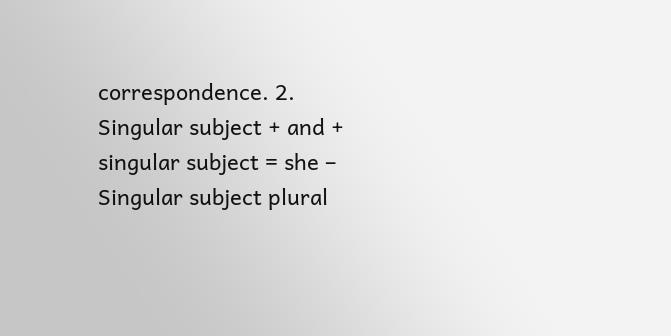correspondence. 2. Singular subject + and + singular subject = she – Singular subject plural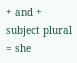+ and + subject plural = she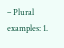– Plural examples: 1.